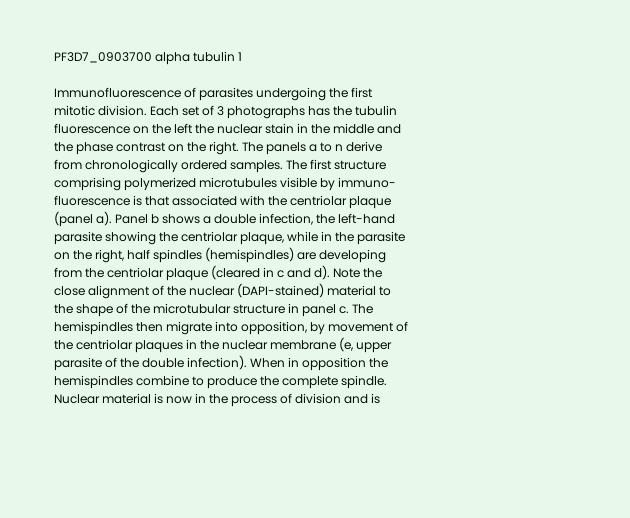PF3D7_0903700 alpha tubulin 1

Immunofluorescence of parasites undergoing the first mitotic division. Each set of 3 photographs has the tubulin fluorescence on the left the nuclear stain in the middle and the phase contrast on the right. The panels a to n derive from chronologically ordered samples. The first structure comprising polymerized microtubules visible by immuno-fluorescence is that associated with the centriolar plaque (panel a). Panel b shows a double infection, the left-hand parasite showing the centriolar plaque, while in the parasite on the right, half spindles (hemispindles) are developing from the centriolar plaque (cleared in c and d). Note the close alignment of the nuclear (DAPI-stained) material to the shape of the microtubular structure in panel c. The hemispindles then migrate into opposition, by movement of the centriolar plaques in the nuclear membrane (e, upper parasite of the double infection). When in opposition the hemispindles combine to produce the complete spindle. Nuclear material is now in the process of division and is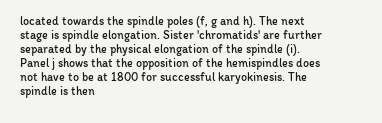located towards the spindle poles (f, g and h). The next stage is spindle elongation. Sister 'chromatids' are further separated by the physical elongation of the spindle (i). Panel j shows that the opposition of the hemispindles does not have to be at 1800 for successful karyokinesis. The spindle is then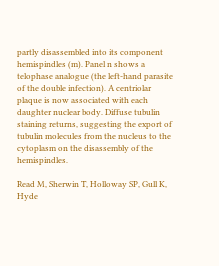partly disassembled into its component hemispindles (m). Panel n shows a telophase analogue (the left-hand parasite of the double infection). A centriolar plaque is now associated with each daughter nuclear body. Diffuse tubulin staining returns, suggesting the export of tubulin molecules from the nucleus to the cytoplasm on the disassembly of the hemispindles.

Read M, Sherwin T, Holloway SP, Gull K, Hyde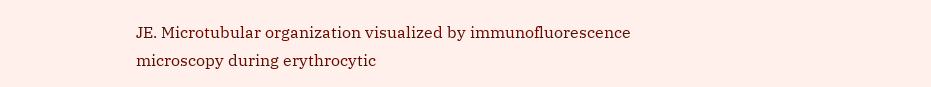JE. Microtubular organization visualized by immunofluorescence microscopy during erythrocytic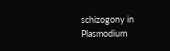schizogony in Plasmodium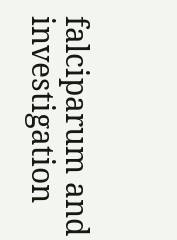falciparum and investigation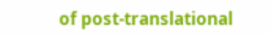of post-translational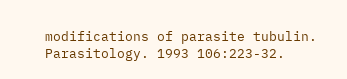modifications of parasite tubulin. Parasitology. 1993 106:223-32.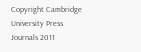Copyright Cambridge University Press Journals 2011